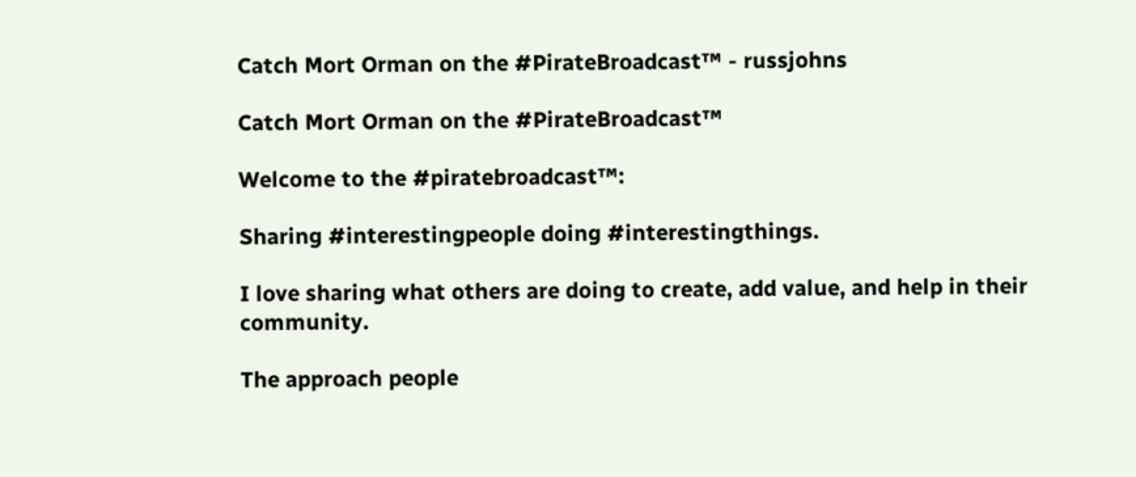Catch Mort Orman on the #PirateBroadcast™ - russjohns

Catch Mort Orman on the #PirateBroadcast™

Welcome to the #piratebroadcast™:

Sharing #interestingpeople doing #interestingthings.

I love sharing what others are doing to create, add value, and help in their community.

The approach people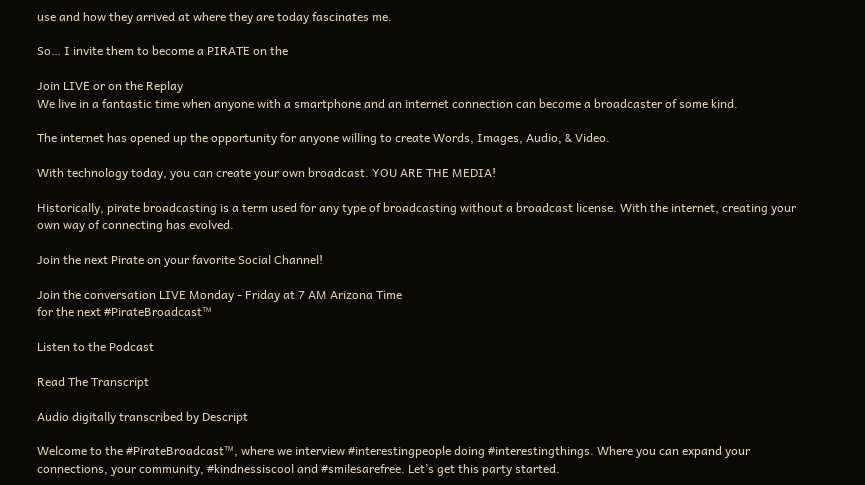use and how they arrived at where they are today fascinates me.

So… I invite them to become a PIRATE on the

Join LIVE or on the Replay
We live in a fantastic time when anyone with a smartphone and an internet connection can become a broadcaster of some kind.

The internet has opened up the opportunity for anyone willing to create Words, Images, Audio, & Video.

With technology today, you can create your own broadcast. YOU ARE THE MEDIA!

Historically, pirate broadcasting is a term used for any type of broadcasting without a broadcast license. With the internet, creating your own way of connecting has evolved.

Join the next Pirate on your favorite Social Channel!

Join the conversation LIVE Monday - Friday at 7 AM Arizona Time
for the next #PirateBroadcast™

Listen to the Podcast

Read The Transcript

Audio digitally transcribed by Descript

Welcome to the #PirateBroadcast™, where we interview #interestingpeople doing #interestingthings. Where you can expand your connections, your community, #kindnessiscool and #smilesarefree. Let’s get this party started.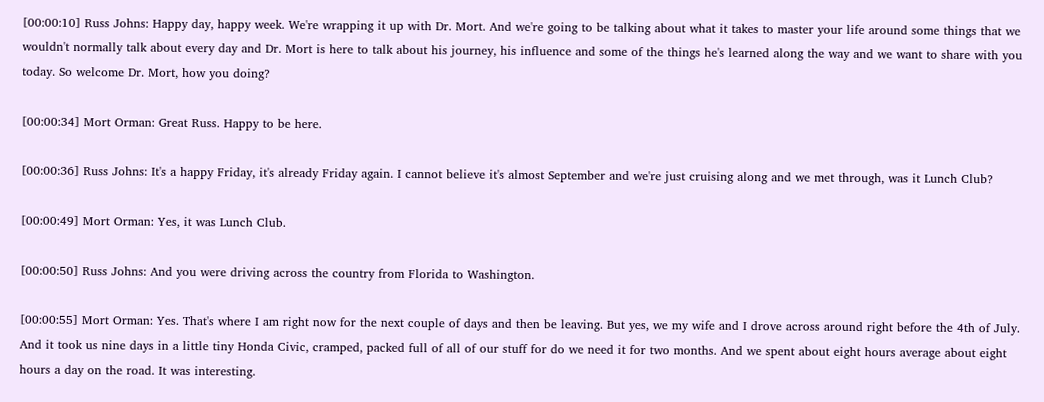[00:00:10] Russ Johns: Happy day, happy week. We're wrapping it up with Dr. Mort. And we're going to be talking about what it takes to master your life around some things that we wouldn't normally talk about every day and Dr. Mort is here to talk about his journey, his influence and some of the things he's learned along the way and we want to share with you today. So welcome Dr. Mort, how you doing?

[00:00:34] Mort Orman: Great Russ. Happy to be here.

[00:00:36] Russ Johns: It's a happy Friday, it's already Friday again. I cannot believe it's almost September and we're just cruising along and we met through, was it Lunch Club?

[00:00:49] Mort Orman: Yes, it was Lunch Club.

[00:00:50] Russ Johns: And you were driving across the country from Florida to Washington.

[00:00:55] Mort Orman: Yes. That's where I am right now for the next couple of days and then be leaving. But yes, we my wife and I drove across around right before the 4th of July. And it took us nine days in a little tiny Honda Civic, cramped, packed full of all of our stuff for do we need it for two months. And we spent about eight hours average about eight hours a day on the road. It was interesting.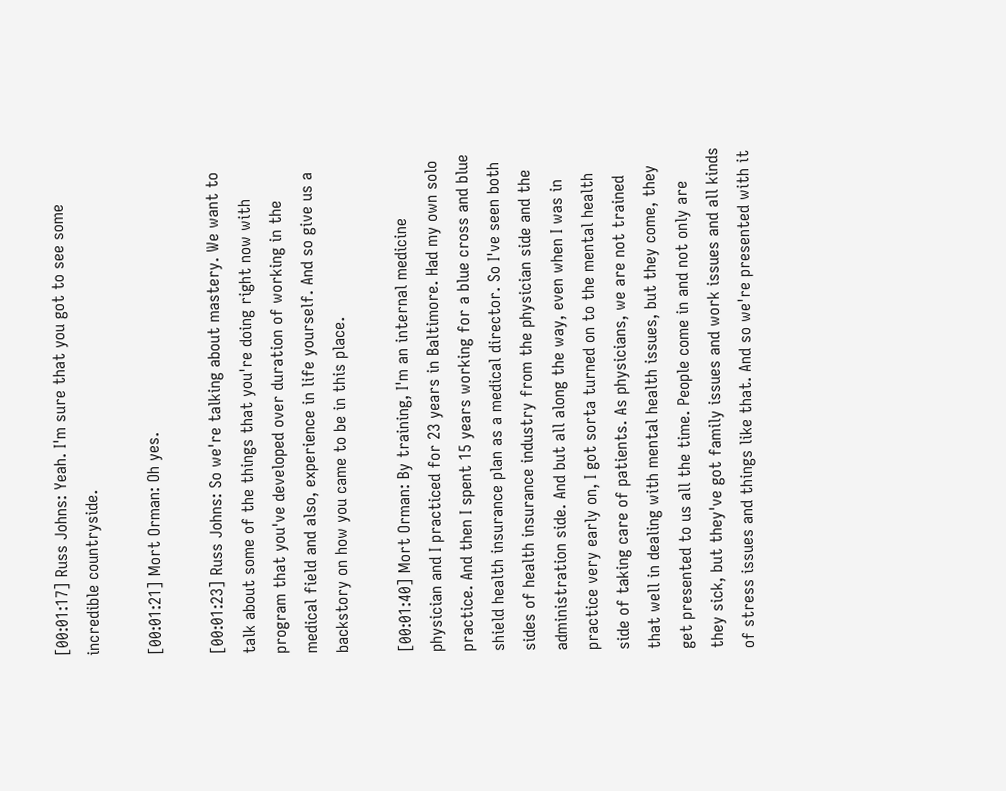[00:01:17] Russ Johns: Yeah. I'm sure that you got to see some incredible countryside.

[00:01:21] Mort Orman: Oh yes.

[00:01:23] Russ Johns: So we're talking about mastery. We want to talk about some of the things that you're doing right now with program that you've developed over duration of working in the medical field and also, experience in life yourself. And so give us a backstory on how you came to be in this place.

[00:01:40] Mort Orman: By training, I'm an internal medicine physician and I practiced for 23 years in Baltimore. Had my own solo practice. And then I spent 15 years working for a blue cross and blue shield health insurance plan as a medical director. So I've seen both sides of health insurance industry from the physician side and the administration side. And but all along the way, even when I was in practice very early on, I got sorta turned on to the mental health side of taking care of patients. As physicians, we are not trained that well in dealing with mental health issues, but they come, they get presented to us all the time. People come in and not only are they sick, but they've got family issues and work issues and all kinds of stress issues and things like that. And so we're presented with it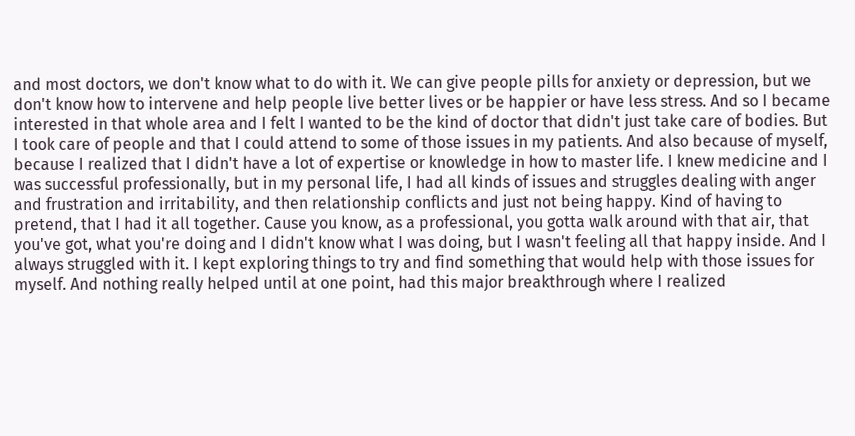and most doctors, we don't know what to do with it. We can give people pills for anxiety or depression, but we don't know how to intervene and help people live better lives or be happier or have less stress. And so I became interested in that whole area and I felt I wanted to be the kind of doctor that didn't just take care of bodies. But I took care of people and that I could attend to some of those issues in my patients. And also because of myself, because I realized that I didn't have a lot of expertise or knowledge in how to master life. I knew medicine and I was successful professionally, but in my personal life, I had all kinds of issues and struggles dealing with anger and frustration and irritability, and then relationship conflicts and just not being happy. Kind of having to pretend, that I had it all together. Cause you know, as a professional, you gotta walk around with that air, that you've got, what you're doing and I didn't know what I was doing, but I wasn't feeling all that happy inside. And I always struggled with it. I kept exploring things to try and find something that would help with those issues for myself. And nothing really helped until at one point, had this major breakthrough where I realized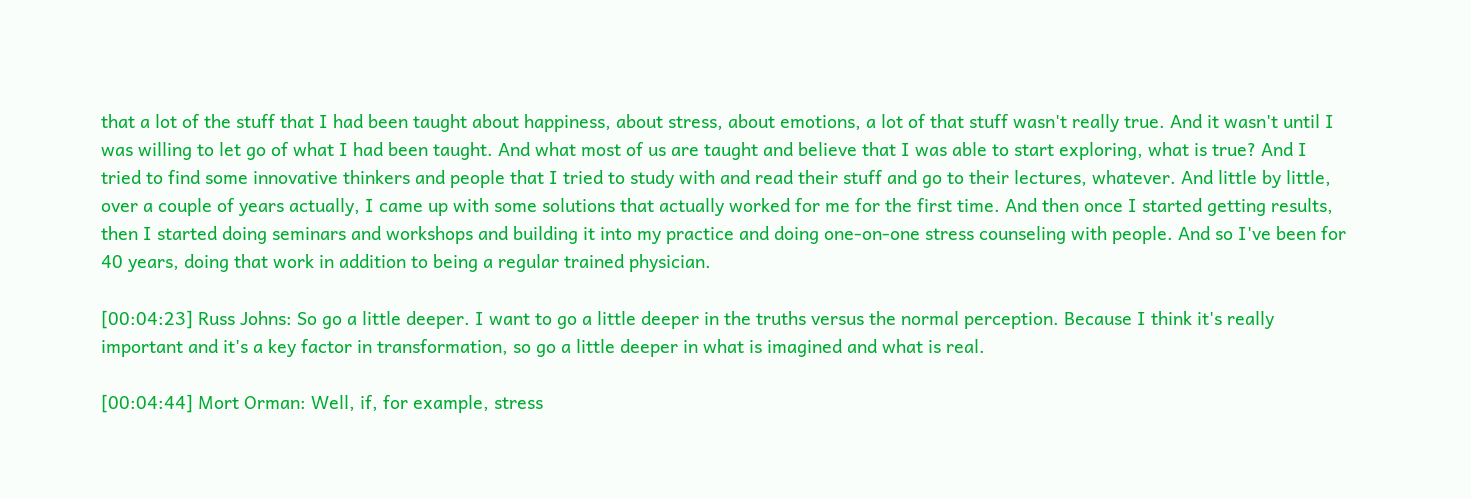that a lot of the stuff that I had been taught about happiness, about stress, about emotions, a lot of that stuff wasn't really true. And it wasn't until I was willing to let go of what I had been taught. And what most of us are taught and believe that I was able to start exploring, what is true? And I tried to find some innovative thinkers and people that I tried to study with and read their stuff and go to their lectures, whatever. And little by little, over a couple of years actually, I came up with some solutions that actually worked for me for the first time. And then once I started getting results, then I started doing seminars and workshops and building it into my practice and doing one-on-one stress counseling with people. And so I've been for 40 years, doing that work in addition to being a regular trained physician.

[00:04:23] Russ Johns: So go a little deeper. I want to go a little deeper in the truths versus the normal perception. Because I think it's really important and it's a key factor in transformation, so go a little deeper in what is imagined and what is real.

[00:04:44] Mort Orman: Well, if, for example, stress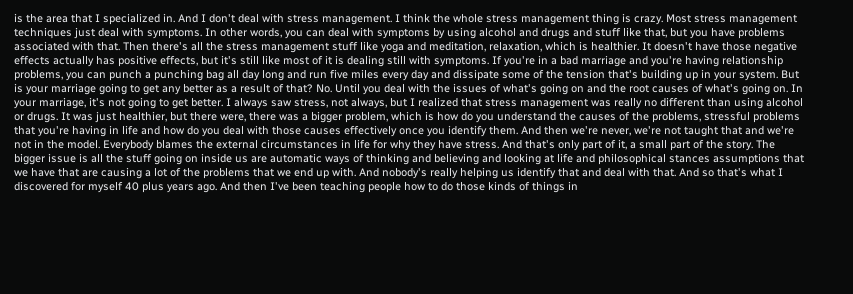is the area that I specialized in. And I don't deal with stress management. I think the whole stress management thing is crazy. Most stress management techniques just deal with symptoms. In other words, you can deal with symptoms by using alcohol and drugs and stuff like that, but you have problems associated with that. Then there's all the stress management stuff like yoga and meditation, relaxation, which is healthier. It doesn't have those negative effects actually has positive effects, but it's still like most of it is dealing still with symptoms. If you're in a bad marriage and you're having relationship problems, you can punch a punching bag all day long and run five miles every day and dissipate some of the tension that's building up in your system. But is your marriage going to get any better as a result of that? No. Until you deal with the issues of what's going on and the root causes of what's going on. In your marriage, it's not going to get better. I always saw stress, not always, but I realized that stress management was really no different than using alcohol or drugs. It was just healthier, but there were, there was a bigger problem, which is how do you understand the causes of the problems, stressful problems that you're having in life and how do you deal with those causes effectively once you identify them. And then we're never, we're not taught that and we're not in the model. Everybody blames the external circumstances in life for why they have stress. And that's only part of it, a small part of the story. The bigger issue is all the stuff going on inside us are automatic ways of thinking and believing and looking at life and philosophical stances assumptions that we have that are causing a lot of the problems that we end up with. And nobody's really helping us identify that and deal with that. And so that's what I discovered for myself 40 plus years ago. And then I've been teaching people how to do those kinds of things in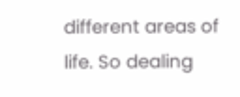different areas of life. So dealing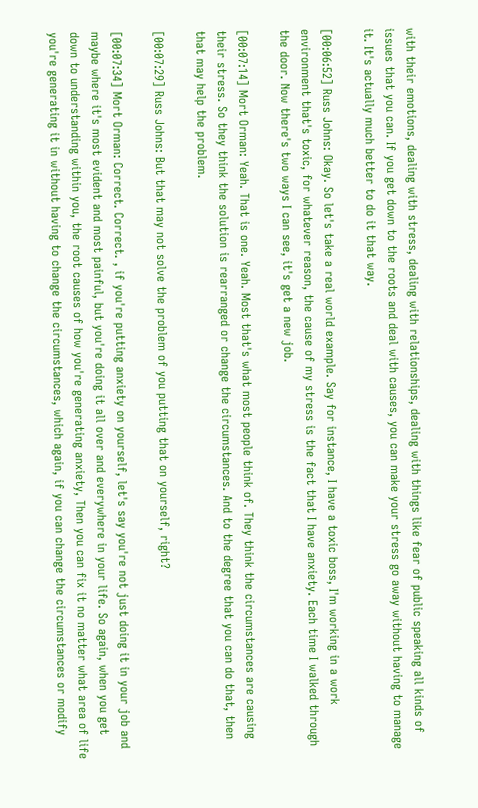with their emotions, dealing with stress, dealing with relationships, dealing with things like fear of public speaking all kinds of issues that you can. If you get down to the roots and deal with causes, you can make your stress go away without having to manage it. It's actually much better to do it that way.

[00:06:52] Russ Johns: Okay. So let's take a real world example. Say for instance, I have a toxic boss, I'm working in a work environment that's toxic, for whatever reason, the cause of my stress is the fact that I have anxiety. Each time I walked through the door. Now there's two ways I can see, it's get a new job.

[00:07:14] Mort Orman: Yeah. That is one. Yeah. Most that's what most people think of. They think the circumstances are causing their stress. So they think the solution is rearranged or change the circumstances. And to the degree that you can do that, then that may help the problem.

[00:07:29] Russ Johns: But that may not solve the problem of you putting that on yourself, right?

[00:07:34] Mort Orman: Correct. Correct. , if you're putting anxiety on yourself, let's say you're not just doing it in your job and maybe where it's most evident and most painful, but you're doing it all over and everywhere in your life. So again, when you get down to understanding within you, the root causes of how you're generating anxiety, Then you can fix it no matter what area of life you're generating it in without having to change the circumstances, which again, if you can change the circumstances or modify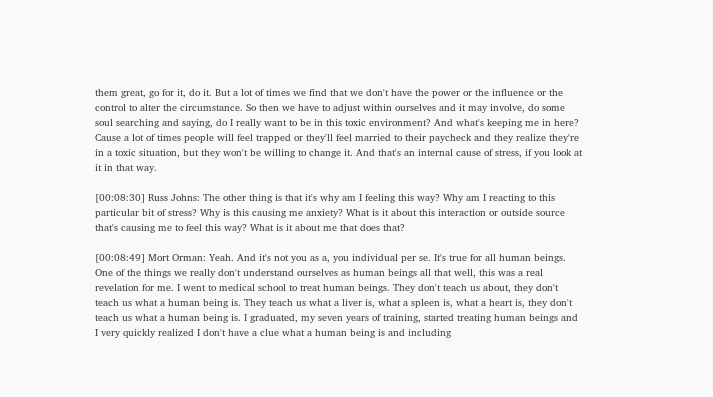them great, go for it, do it. But a lot of times we find that we don't have the power or the influence or the control to alter the circumstance. So then we have to adjust within ourselves and it may involve, do some soul searching and saying, do I really want to be in this toxic environment? And what's keeping me in here? Cause a lot of times people will feel trapped or they'll feel married to their paycheck and they realize they're in a toxic situation, but they won't be willing to change it. And that's an internal cause of stress, if you look at it in that way.

[00:08:30] Russ Johns: The other thing is that it's why am I feeling this way? Why am I reacting to this particular bit of stress? Why is this causing me anxiety? What is it about this interaction or outside source that's causing me to feel this way? What is it about me that does that?

[00:08:49] Mort Orman: Yeah. And it's not you as a, you individual per se. It's true for all human beings. One of the things we really don't understand ourselves as human beings all that well, this was a real revelation for me. I went to medical school to treat human beings. They don't teach us about, they don't teach us what a human being is. They teach us what a liver is, what a spleen is, what a heart is, they don't teach us what a human being is. I graduated, my seven years of training, started treating human beings and I very quickly realized I don't have a clue what a human being is and including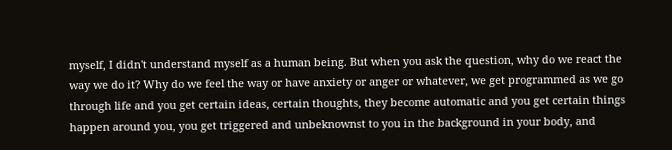myself, I didn't understand myself as a human being. But when you ask the question, why do we react the way we do it? Why do we feel the way or have anxiety or anger or whatever, we get programmed as we go through life and you get certain ideas, certain thoughts, they become automatic and you get certain things happen around you, you get triggered and unbeknownst to you in the background in your body, and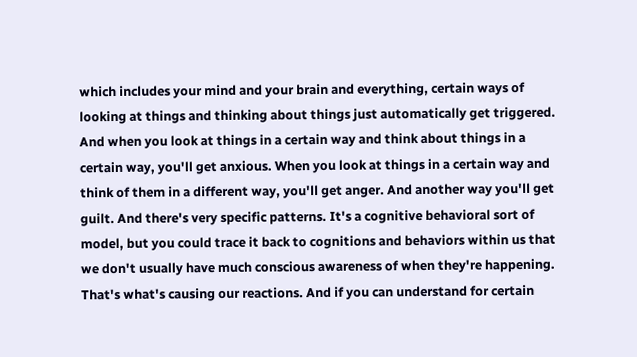which includes your mind and your brain and everything, certain ways of looking at things and thinking about things just automatically get triggered. And when you look at things in a certain way and think about things in a certain way, you'll get anxious. When you look at things in a certain way and think of them in a different way, you'll get anger. And another way you'll get guilt. And there's very specific patterns. It's a cognitive behavioral sort of model, but you could trace it back to cognitions and behaviors within us that we don't usually have much conscious awareness of when they're happening. That's what's causing our reactions. And if you can understand for certain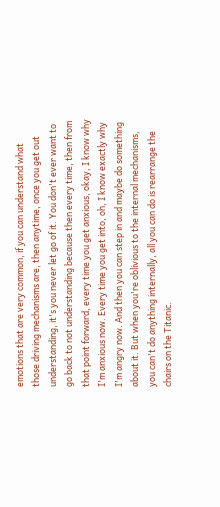emotions that are very common, if you can understand what those driving mechanisms are, then anytime, once you get out understanding, it's you never let go of it. You don't ever want to go back to not understanding because then every time, then from that point forward, every time you get anxious, okay, I know why I'm anxious now. Every time you get into, oh, I know exactly why I'm angry now. And then you can step in and maybe do something about it. But when you're oblivious to the internal mechanisms, you can't do anything internally, all you can do is rearrange the chairs on the Titanic.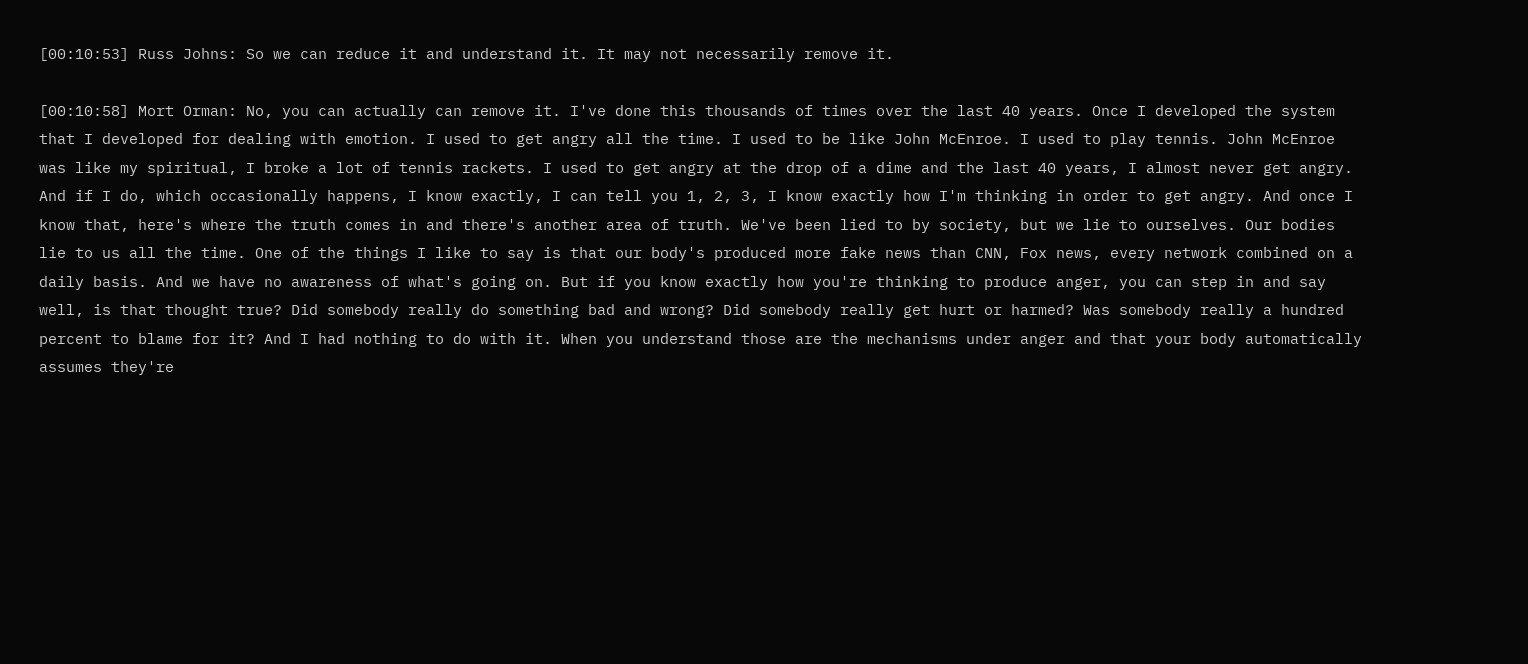[00:10:53] Russ Johns: So we can reduce it and understand it. It may not necessarily remove it.

[00:10:58] Mort Orman: No, you can actually can remove it. I've done this thousands of times over the last 40 years. Once I developed the system that I developed for dealing with emotion. I used to get angry all the time. I used to be like John McEnroe. I used to play tennis. John McEnroe was like my spiritual, I broke a lot of tennis rackets. I used to get angry at the drop of a dime and the last 40 years, I almost never get angry. And if I do, which occasionally happens, I know exactly, I can tell you 1, 2, 3, I know exactly how I'm thinking in order to get angry. And once I know that, here's where the truth comes in and there's another area of truth. We've been lied to by society, but we lie to ourselves. Our bodies lie to us all the time. One of the things I like to say is that our body's produced more fake news than CNN, Fox news, every network combined on a daily basis. And we have no awareness of what's going on. But if you know exactly how you're thinking to produce anger, you can step in and say well, is that thought true? Did somebody really do something bad and wrong? Did somebody really get hurt or harmed? Was somebody really a hundred percent to blame for it? And I had nothing to do with it. When you understand those are the mechanisms under anger and that your body automatically assumes they're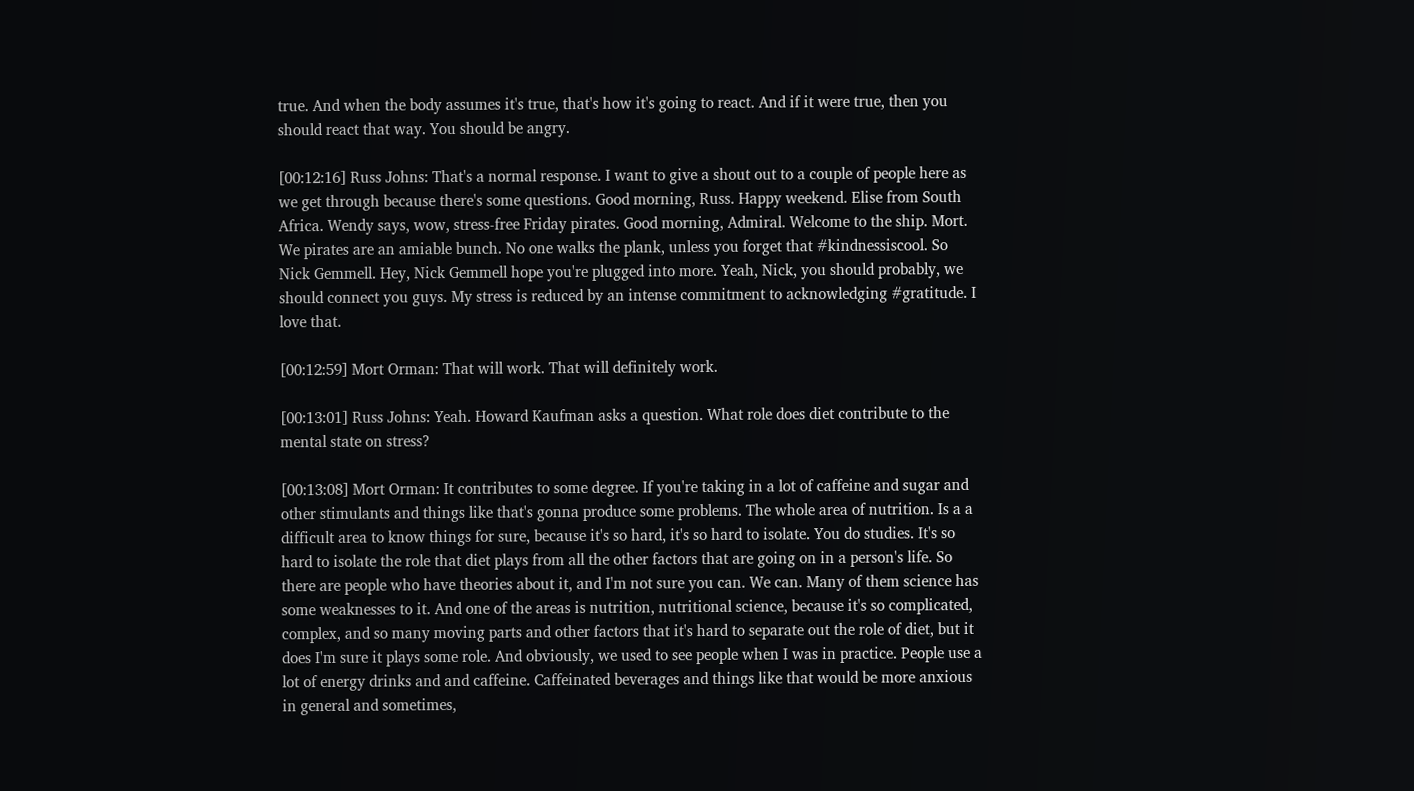true. And when the body assumes it's true, that's how it's going to react. And if it were true, then you should react that way. You should be angry.

[00:12:16] Russ Johns: That's a normal response. I want to give a shout out to a couple of people here as we get through because there's some questions. Good morning, Russ. Happy weekend. Elise from South Africa. Wendy says, wow, stress-free Friday pirates. Good morning, Admiral. Welcome to the ship. Mort. We pirates are an amiable bunch. No one walks the plank, unless you forget that #kindnessiscool. So Nick Gemmell. Hey, Nick Gemmell hope you're plugged into more. Yeah, Nick, you should probably, we should connect you guys. My stress is reduced by an intense commitment to acknowledging #gratitude. I love that.

[00:12:59] Mort Orman: That will work. That will definitely work.

[00:13:01] Russ Johns: Yeah. Howard Kaufman asks a question. What role does diet contribute to the mental state on stress?

[00:13:08] Mort Orman: It contributes to some degree. If you're taking in a lot of caffeine and sugar and other stimulants and things like that's gonna produce some problems. The whole area of nutrition. Is a a difficult area to know things for sure, because it's so hard, it's so hard to isolate. You do studies. It's so hard to isolate the role that diet plays from all the other factors that are going on in a person's life. So there are people who have theories about it, and I'm not sure you can. We can. Many of them science has some weaknesses to it. And one of the areas is nutrition, nutritional science, because it's so complicated, complex, and so many moving parts and other factors that it's hard to separate out the role of diet, but it does I'm sure it plays some role. And obviously, we used to see people when I was in practice. People use a lot of energy drinks and and caffeine. Caffeinated beverages and things like that would be more anxious in general and sometimes,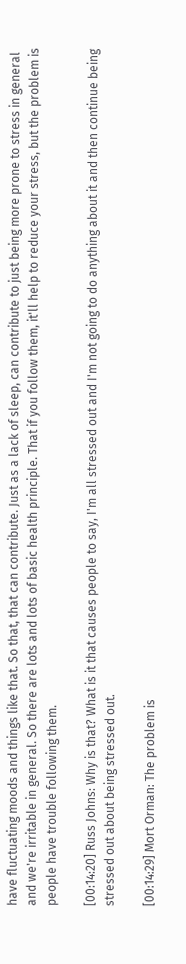have fluctuating moods and things like that. So that, that can contribute. Just as a lack of sleep, can contribute to just being more prone to stress in general and we're irritable in general. So there are lots and lots of basic health principle. That if you follow them, it'll help to reduce your stress, but the problem is people have trouble following them.

[00:14:20] Russ Johns: Why is that? What is it that causes people to say, I'm all stressed out and I'm not going to do anything about it and then continue being stressed out about being stressed out.

[00:14:29] Mort Orman: The problem is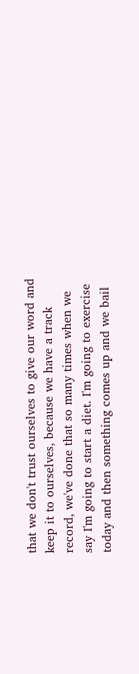that we don't trust ourselves to give our word and keep it to ourselves, because we have a track record, we've done that so many times when we say I'm going to start a diet. I'm going to exercise today and then something comes up and we bail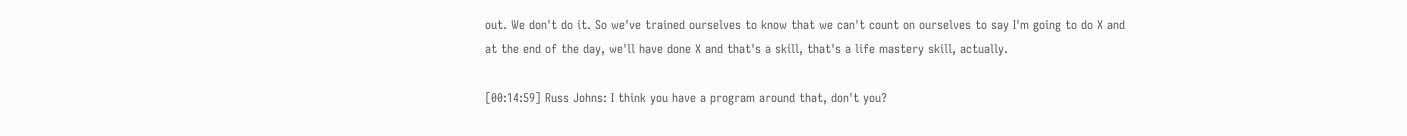out. We don't do it. So we've trained ourselves to know that we can't count on ourselves to say I'm going to do X and at the end of the day, we'll have done X and that's a skill, that's a life mastery skill, actually.

[00:14:59] Russ Johns: I think you have a program around that, don't you?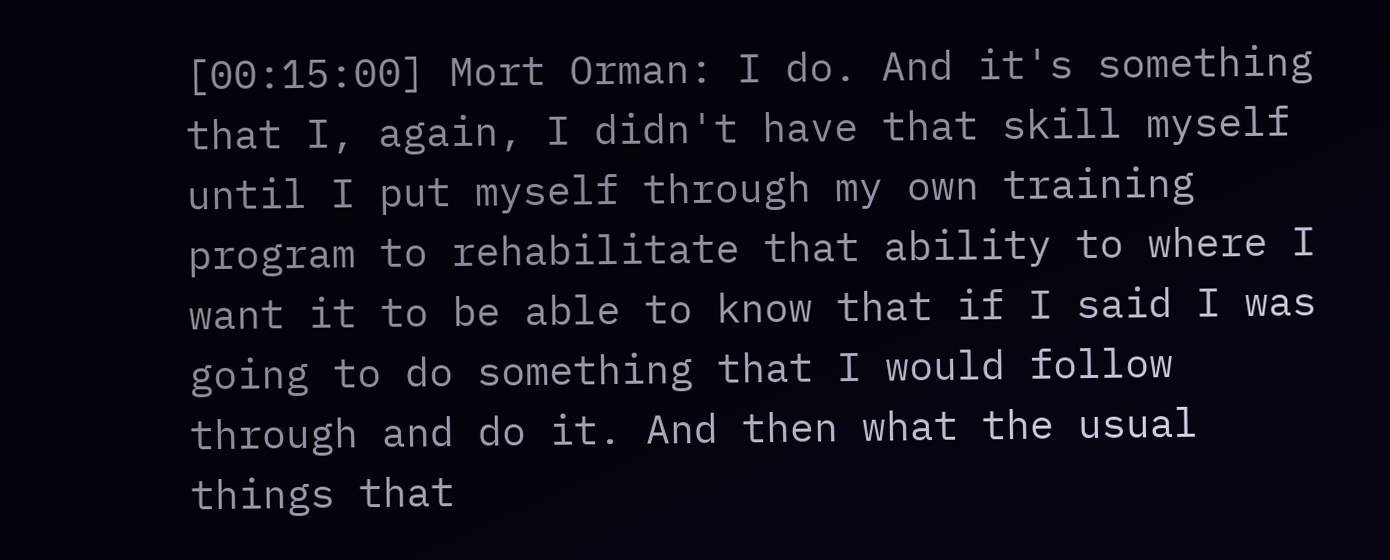[00:15:00] Mort Orman: I do. And it's something that I, again, I didn't have that skill myself until I put myself through my own training program to rehabilitate that ability to where I want it to be able to know that if I said I was going to do something that I would follow through and do it. And then what the usual things that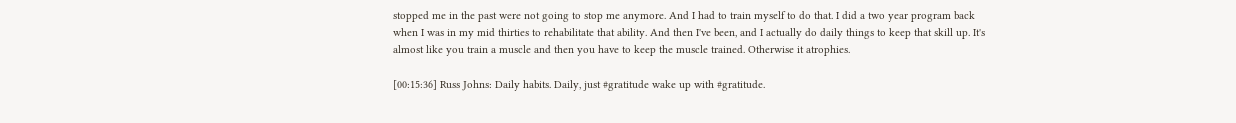stopped me in the past were not going to stop me anymore. And I had to train myself to do that. I did a two year program back when I was in my mid thirties to rehabilitate that ability. And then I've been, and I actually do daily things to keep that skill up. It's almost like you train a muscle and then you have to keep the muscle trained. Otherwise it atrophies.

[00:15:36] Russ Johns: Daily habits. Daily, just #gratitude wake up with #gratitude.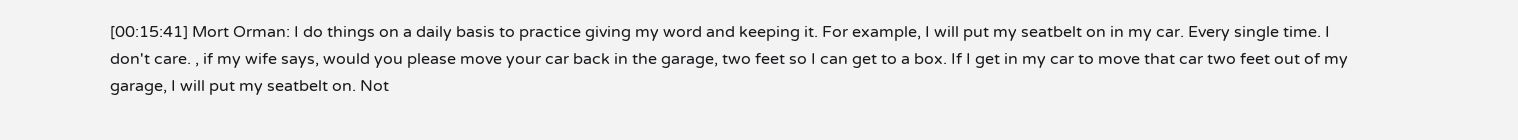[00:15:41] Mort Orman: I do things on a daily basis to practice giving my word and keeping it. For example, I will put my seatbelt on in my car. Every single time. I don't care. , if my wife says, would you please move your car back in the garage, two feet so I can get to a box. If I get in my car to move that car two feet out of my garage, I will put my seatbelt on. Not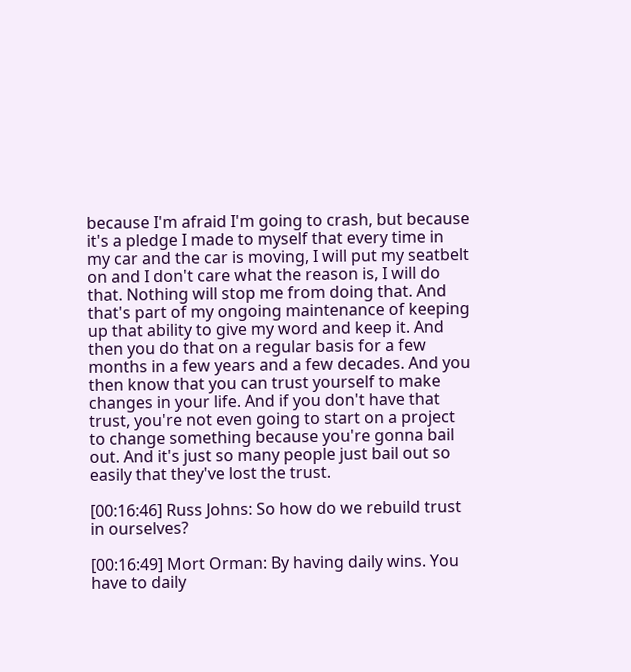because I'm afraid I'm going to crash, but because it's a pledge I made to myself that every time in my car and the car is moving, I will put my seatbelt on and I don't care what the reason is, I will do that. Nothing will stop me from doing that. And that's part of my ongoing maintenance of keeping up that ability to give my word and keep it. And then you do that on a regular basis for a few months in a few years and a few decades. And you then know that you can trust yourself to make changes in your life. And if you don't have that trust, you're not even going to start on a project to change something because you're gonna bail out. And it's just so many people just bail out so easily that they've lost the trust.

[00:16:46] Russ Johns: So how do we rebuild trust in ourselves?

[00:16:49] Mort Orman: By having daily wins. You have to daily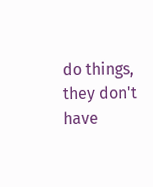do things, they don't have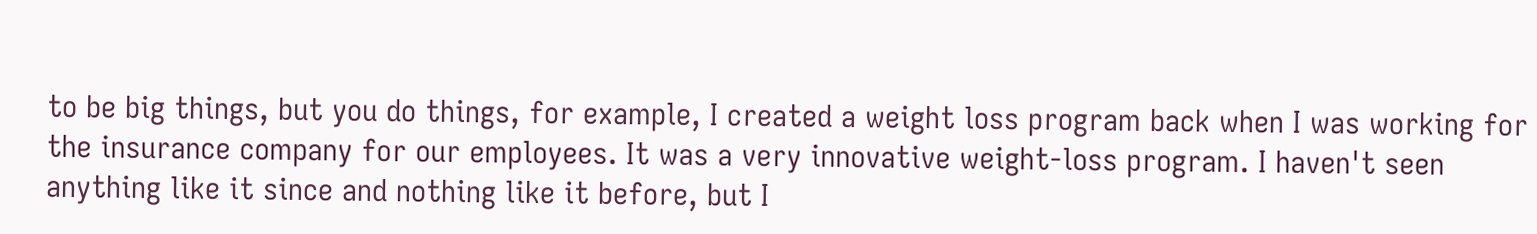to be big things, but you do things, for example, I created a weight loss program back when I was working for the insurance company for our employees. It was a very innovative weight-loss program. I haven't seen anything like it since and nothing like it before, but I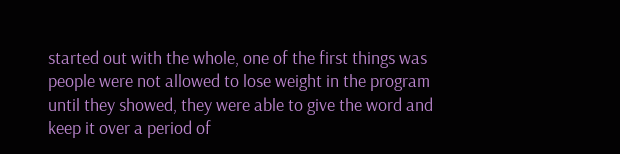started out with the whole, one of the first things was people were not allowed to lose weight in the program until they showed, they were able to give the word and keep it over a period of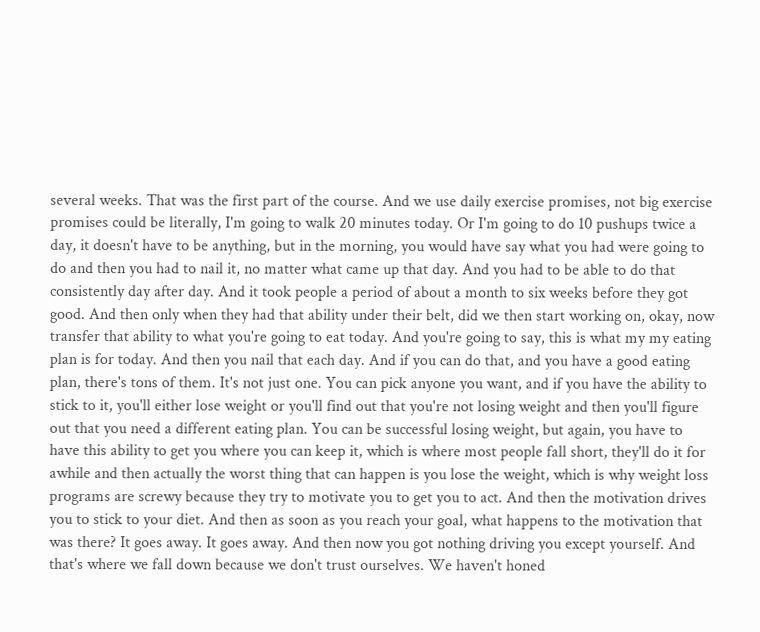several weeks. That was the first part of the course. And we use daily exercise promises, not big exercise promises could be literally, I'm going to walk 20 minutes today. Or I'm going to do 10 pushups twice a day, it doesn't have to be anything, but in the morning, you would have say what you had were going to do and then you had to nail it, no matter what came up that day. And you had to be able to do that consistently day after day. And it took people a period of about a month to six weeks before they got good. And then only when they had that ability under their belt, did we then start working on, okay, now transfer that ability to what you're going to eat today. And you're going to say, this is what my my eating plan is for today. And then you nail that each day. And if you can do that, and you have a good eating plan, there's tons of them. It's not just one. You can pick anyone you want, and if you have the ability to stick to it, you'll either lose weight or you'll find out that you're not losing weight and then you'll figure out that you need a different eating plan. You can be successful losing weight, but again, you have to have this ability to get you where you can keep it, which is where most people fall short, they'll do it for awhile and then actually the worst thing that can happen is you lose the weight, which is why weight loss programs are screwy because they try to motivate you to get you to act. And then the motivation drives you to stick to your diet. And then as soon as you reach your goal, what happens to the motivation that was there? It goes away. It goes away. And then now you got nothing driving you except yourself. And that's where we fall down because we don't trust ourselves. We haven't honed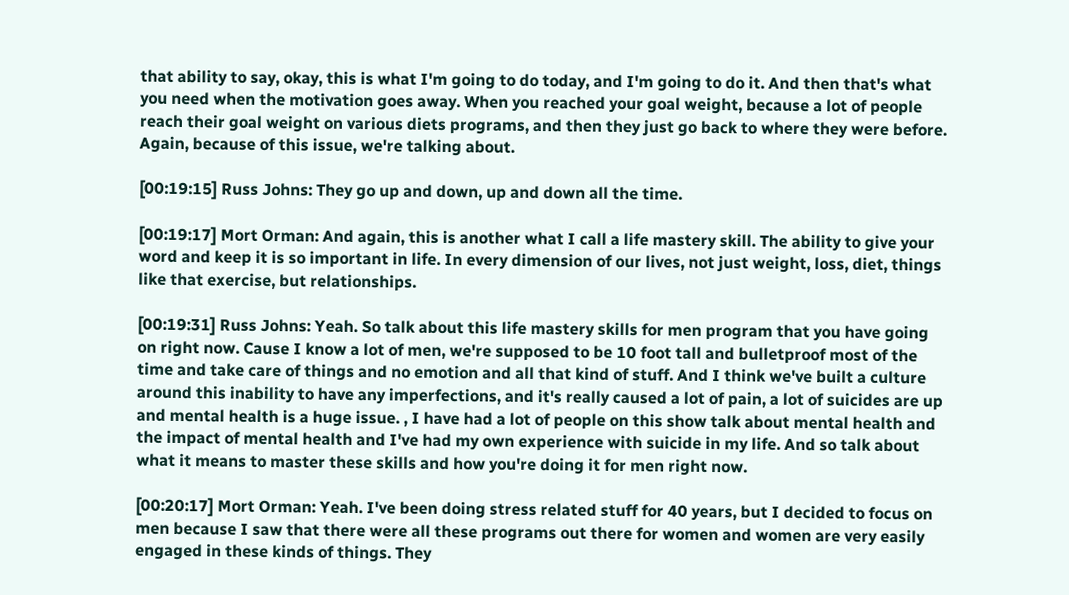that ability to say, okay, this is what I'm going to do today, and I'm going to do it. And then that's what you need when the motivation goes away. When you reached your goal weight, because a lot of people reach their goal weight on various diets programs, and then they just go back to where they were before. Again, because of this issue, we're talking about.

[00:19:15] Russ Johns: They go up and down, up and down all the time.

[00:19:17] Mort Orman: And again, this is another what I call a life mastery skill. The ability to give your word and keep it is so important in life. In every dimension of our lives, not just weight, loss, diet, things like that exercise, but relationships.

[00:19:31] Russ Johns: Yeah. So talk about this life mastery skills for men program that you have going on right now. Cause I know a lot of men, we're supposed to be 10 foot tall and bulletproof most of the time and take care of things and no emotion and all that kind of stuff. And I think we've built a culture around this inability to have any imperfections, and it's really caused a lot of pain, a lot of suicides are up and mental health is a huge issue. , I have had a lot of people on this show talk about mental health and the impact of mental health and I've had my own experience with suicide in my life. And so talk about what it means to master these skills and how you're doing it for men right now.

[00:20:17] Mort Orman: Yeah. I've been doing stress related stuff for 40 years, but I decided to focus on men because I saw that there were all these programs out there for women and women are very easily engaged in these kinds of things. They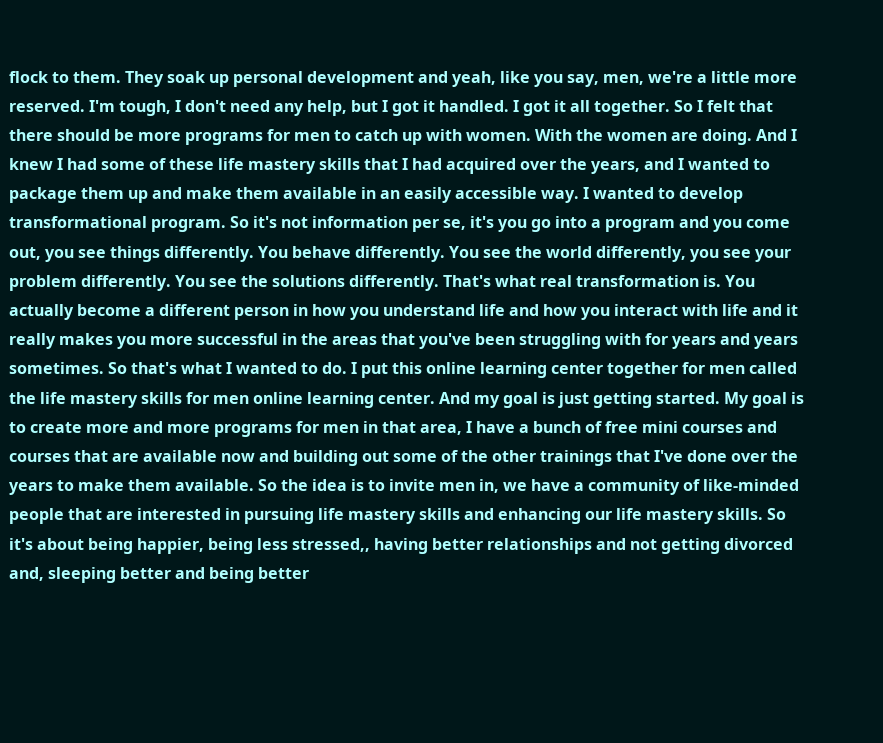flock to them. They soak up personal development and yeah, like you say, men, we're a little more reserved. I'm tough, I don't need any help, but I got it handled. I got it all together. So I felt that there should be more programs for men to catch up with women. With the women are doing. And I knew I had some of these life mastery skills that I had acquired over the years, and I wanted to package them up and make them available in an easily accessible way. I wanted to develop transformational program. So it's not information per se, it's you go into a program and you come out, you see things differently. You behave differently. You see the world differently, you see your problem differently. You see the solutions differently. That's what real transformation is. You actually become a different person in how you understand life and how you interact with life and it really makes you more successful in the areas that you've been struggling with for years and years sometimes. So that's what I wanted to do. I put this online learning center together for men called the life mastery skills for men online learning center. And my goal is just getting started. My goal is to create more and more programs for men in that area, I have a bunch of free mini courses and courses that are available now and building out some of the other trainings that I've done over the years to make them available. So the idea is to invite men in, we have a community of like-minded people that are interested in pursuing life mastery skills and enhancing our life mastery skills. So it's about being happier, being less stressed,, having better relationships and not getting divorced and, sleeping better and being better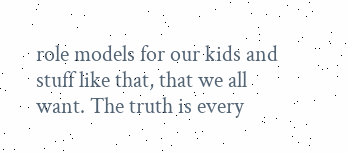role models for our kids and stuff like that, that we all want. The truth is every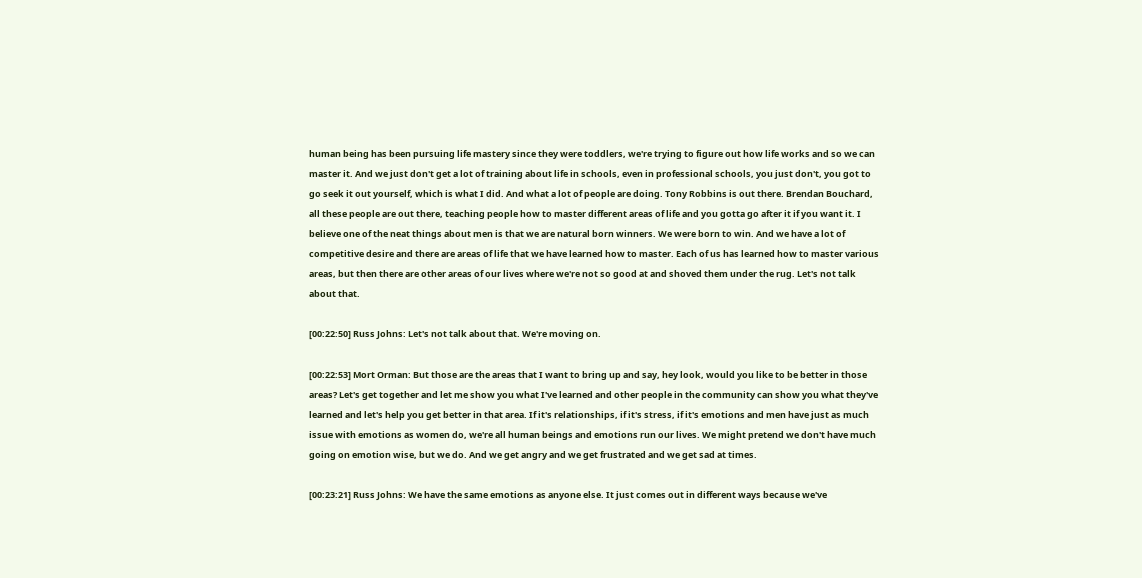human being has been pursuing life mastery since they were toddlers, we're trying to figure out how life works and so we can master it. And we just don't get a lot of training about life in schools, even in professional schools, you just don't, you got to go seek it out yourself, which is what I did. And what a lot of people are doing. Tony Robbins is out there. Brendan Bouchard, all these people are out there, teaching people how to master different areas of life and you gotta go after it if you want it. I believe one of the neat things about men is that we are natural born winners. We were born to win. And we have a lot of competitive desire and there are areas of life that we have learned how to master. Each of us has learned how to master various areas, but then there are other areas of our lives where we're not so good at and shoved them under the rug. Let's not talk about that.

[00:22:50] Russ Johns: Let's not talk about that. We're moving on.

[00:22:53] Mort Orman: But those are the areas that I want to bring up and say, hey look, would you like to be better in those areas? Let's get together and let me show you what I've learned and other people in the community can show you what they've learned and let's help you get better in that area. If it's relationships, if it's stress, if it's emotions and men have just as much issue with emotions as women do, we're all human beings and emotions run our lives. We might pretend we don't have much going on emotion wise, but we do. And we get angry and we get frustrated and we get sad at times.

[00:23:21] Russ Johns: We have the same emotions as anyone else. It just comes out in different ways because we've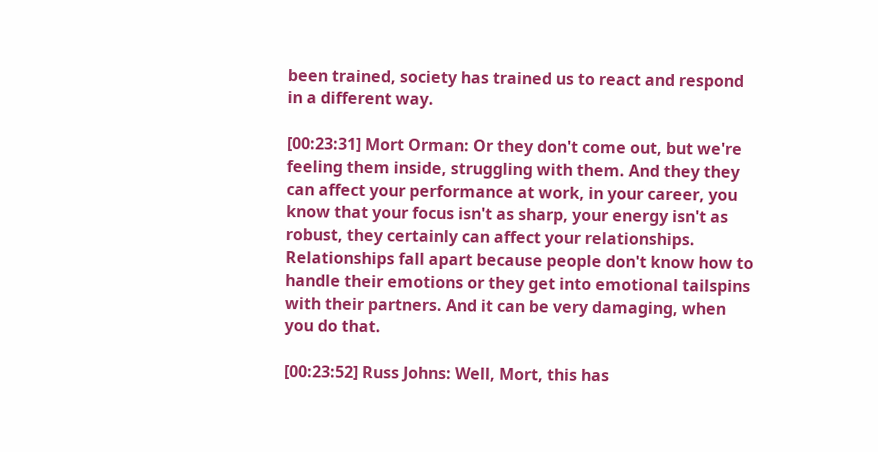been trained, society has trained us to react and respond in a different way.

[00:23:31] Mort Orman: Or they don't come out, but we're feeling them inside, struggling with them. And they they can affect your performance at work, in your career, you know that your focus isn't as sharp, your energy isn't as robust, they certainly can affect your relationships. Relationships fall apart because people don't know how to handle their emotions or they get into emotional tailspins with their partners. And it can be very damaging, when you do that.

[00:23:52] Russ Johns: Well, Mort, this has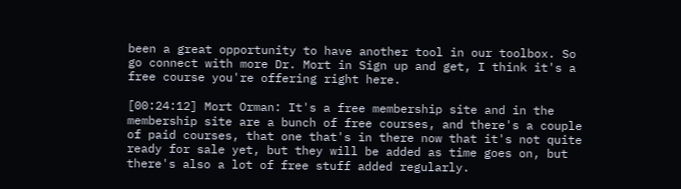been a great opportunity to have another tool in our toolbox. So go connect with more Dr. Mort in Sign up and get, I think it's a free course you're offering right here.

[00:24:12] Mort Orman: It's a free membership site and in the membership site are a bunch of free courses, and there's a couple of paid courses, that one that's in there now that it's not quite ready for sale yet, but they will be added as time goes on, but there's also a lot of free stuff added regularly.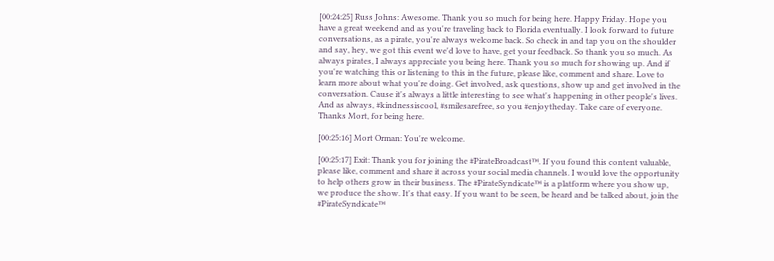[00:24:25] Russ Johns: Awesome. Thank you so much for being here. Happy Friday. Hope you have a great weekend and as you're traveling back to Florida eventually. I look forward to future conversations, as a pirate, you're always welcome back. So check in and tap you on the shoulder and say, hey, we got this event we'd love to have, get your feedback. So thank you so much. As always pirates, I always appreciate you being here. Thank you so much for showing up. And if you're watching this or listening to this in the future, please like, comment and share. Love to learn more about what you're doing. Get involved, ask questions, show up and get involved in the conversation. Cause it's always a little interesting to see what's happening in other people's lives. And as always, #kindnessiscool, #smilesarefree, so you #enjoytheday. Take care of everyone. Thanks Mort, for being here.

[00:25:16] Mort Orman: You're welcome.

[00:25:17] Exit: Thank you for joining the #PirateBroadcast™. If you found this content valuable, please like, comment and share it across your social media channels. I would love the opportunity to help others grow in their business. The #PirateSyndicate™ is a platform where you show up, we produce the show. It's that easy. If you want to be seen, be heard and be talked about, join the #PirateSyndicate™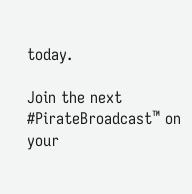today.

Join the next #PirateBroadcast™ on your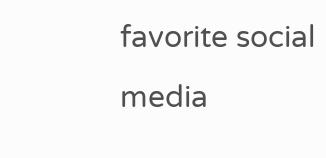favorite social media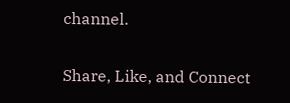channel.

Share, Like, and Connect